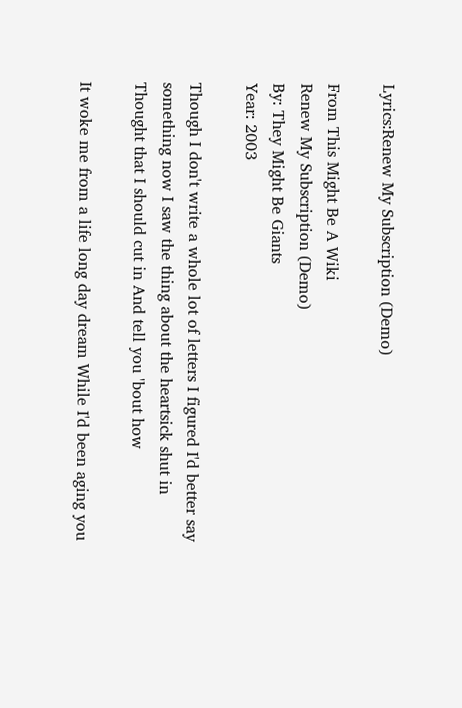Lyrics:Renew My Subscription (Demo)

From This Might Be A Wiki
Renew My Subscription (Demo)
By: They Might Be Giants
Year: 2003

Though I don't write a whole lot of letters I figured I'd better say something now I saw the thing about the heartsick shut in Thought that I should cut in And tell you 'bout how

It woke me from a life long day dream While I'd been aging you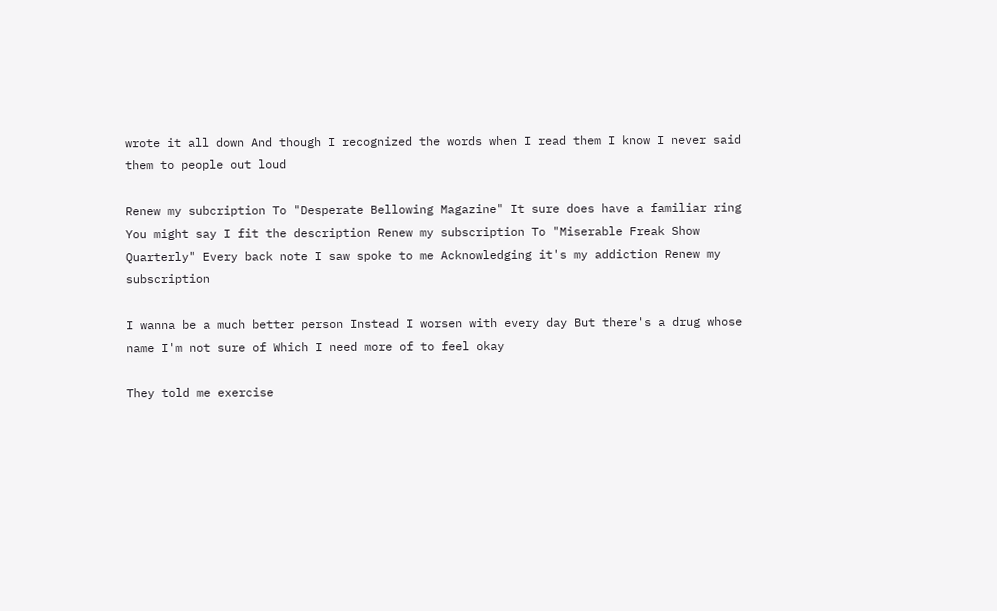wrote it all down And though I recognized the words when I read them I know I never said them to people out loud

Renew my subcription To "Desperate Bellowing Magazine" It sure does have a familiar ring You might say I fit the description Renew my subscription To "Miserable Freak Show Quarterly" Every back note I saw spoke to me Acknowledging it's my addiction Renew my subscription

I wanna be a much better person Instead I worsen with every day But there's a drug whose name I'm not sure of Which I need more of to feel okay

They told me exercise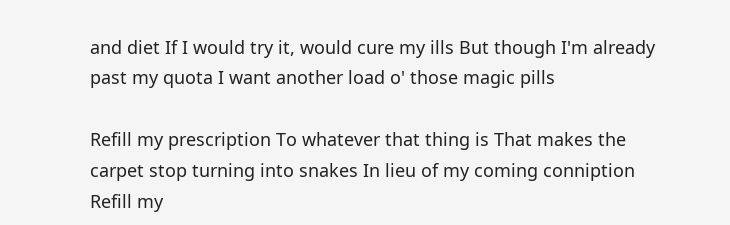and diet If I would try it, would cure my ills But though I'm already past my quota I want another load o' those magic pills

Refill my prescription To whatever that thing is That makes the carpet stop turning into snakes In lieu of my coming conniption Refill my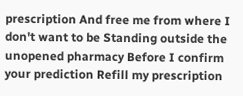prescription And free me from where I don't want to be Standing outside the unopened pharmacy Before I confirm your prediction Refill my prescription